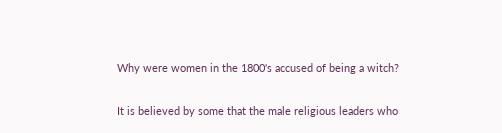Why were women in the 1800's accused of being a witch?

It is believed by some that the male religious leaders who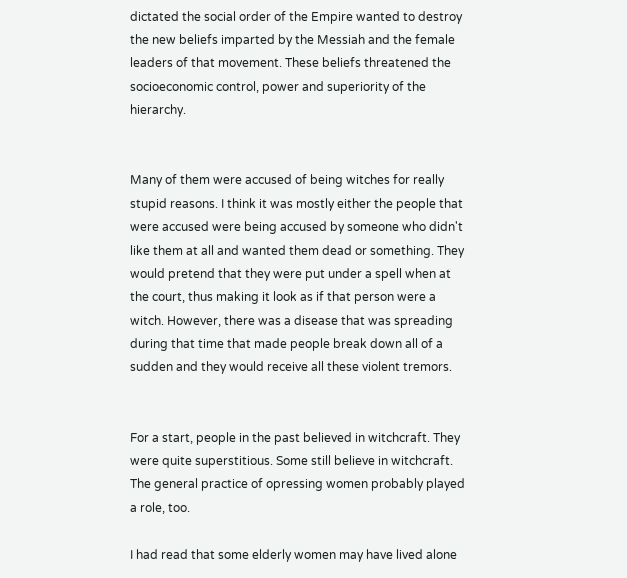dictated the social order of the Empire wanted to destroy the new beliefs imparted by the Messiah and the female leaders of that movement. These beliefs threatened the socioeconomic control, power and superiority of the hierarchy.


Many of them were accused of being witches for really stupid reasons. I think it was mostly either the people that were accused were being accused by someone who didn't like them at all and wanted them dead or something. They would pretend that they were put under a spell when at the court, thus making it look as if that person were a witch. However, there was a disease that was spreading during that time that made people break down all of a sudden and they would receive all these violent tremors.


For a start, people in the past believed in witchcraft. They were quite superstitious. Some still believe in witchcraft. The general practice of opressing women probably played a role, too.

I had read that some elderly women may have lived alone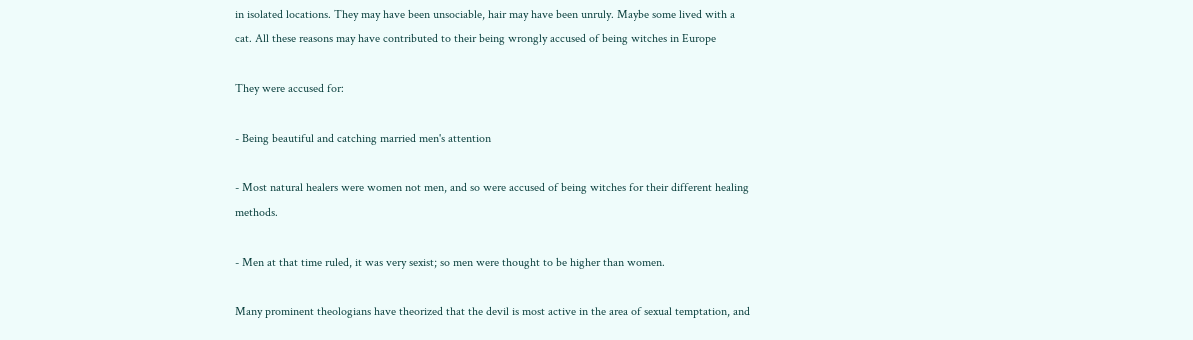in isolated locations. They may have been unsociable, hair may have been unruly. Maybe some lived with a cat. All these reasons may have contributed to their being wrongly accused of being witches in Europe

They were accused for:

- Being beautiful and catching married men's attention

- Most natural healers were women not men, and so were accused of being witches for their different healing methods.

- Men at that time ruled, it was very sexist; so men were thought to be higher than women.

Many prominent theologians have theorized that the devil is most active in the area of sexual temptation, and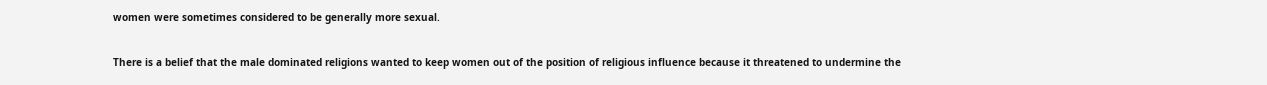women were sometimes considered to be generally more sexual.


There is a belief that the male dominated religions wanted to keep women out of the position of religious influence because it threatened to undermine the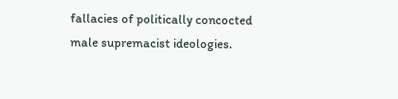fallacies of politically concocted male supremacist ideologies.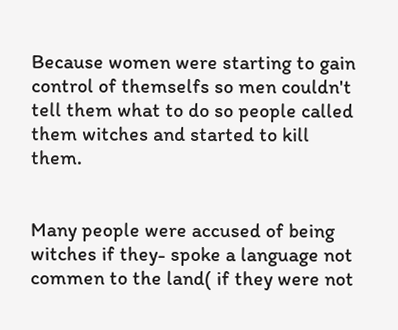Because women were starting to gain control of themselfs so men couldn't tell them what to do so people called them witches and started to kill them.


Many people were accused of being witches if they- spoke a language not commen to the land( if they were not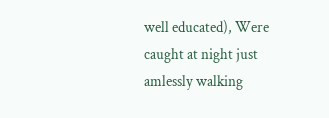well educated), Were caught at night just amlessly walking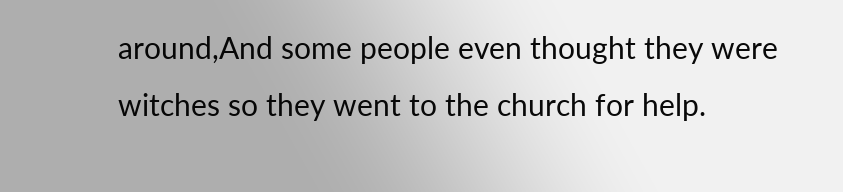around,And some people even thought they were witches so they went to the church for help.